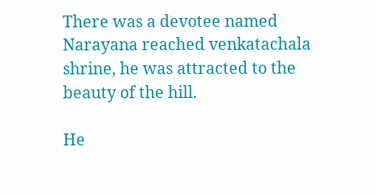There was a devotee named Narayana reached venkatachala shrine, he was attracted to the beauty of the hill.

He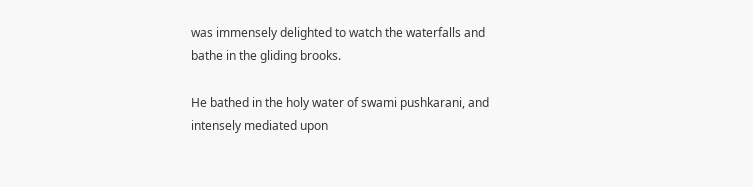was immensely delighted to watch the waterfalls and bathe in the gliding brooks.

He bathed in the holy water of swami pushkarani, and intensely mediated upon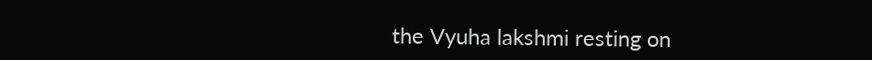the Vyuha lakshmi resting on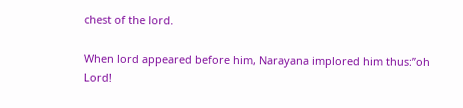chest of the lord.

When lord appeared before him, Narayana implored him thus:”oh Lord!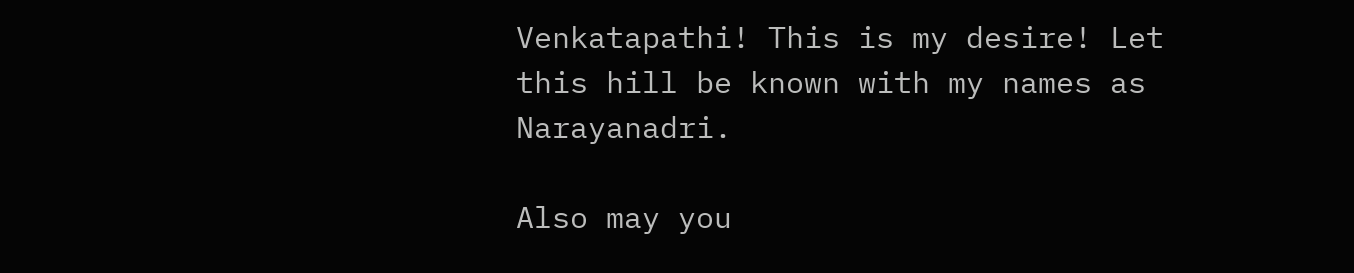Venkatapathi! This is my desire! Let this hill be known with my names as Narayanadri.

Also may you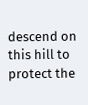descend on this hill to protect the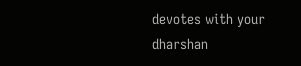devotes with your dharshan